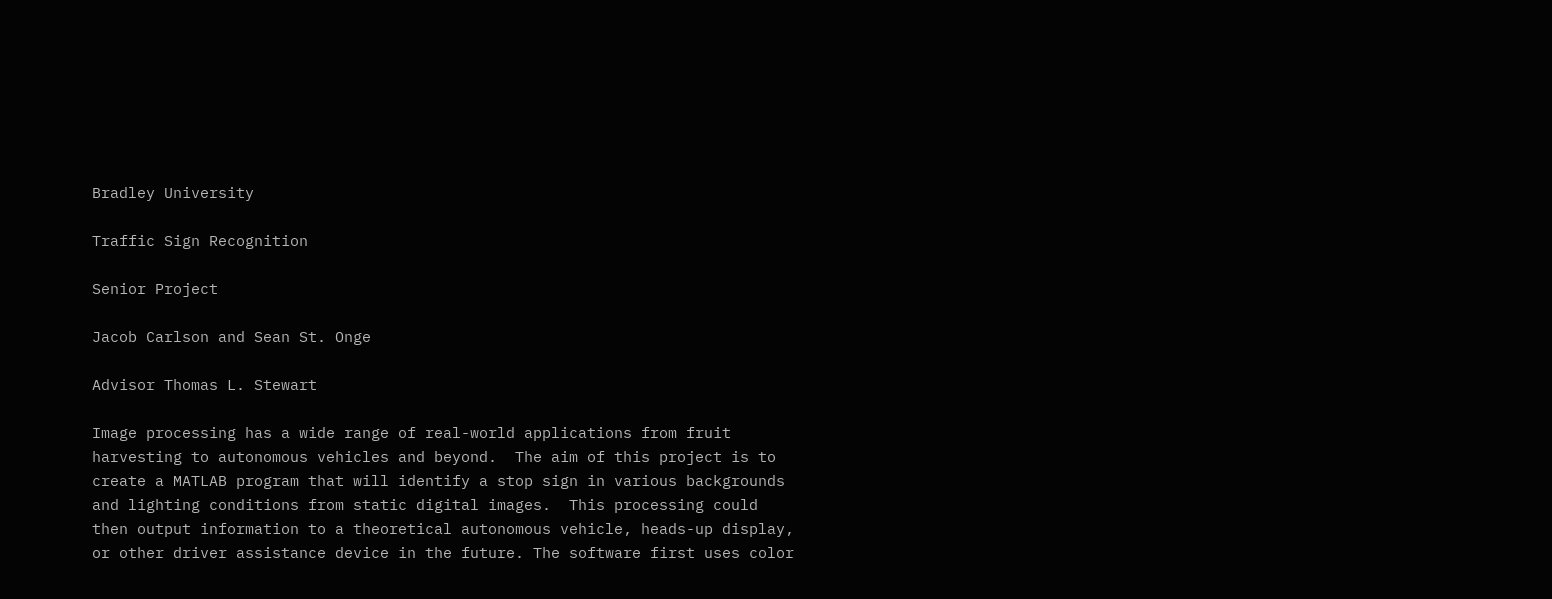Bradley University

Traffic Sign Recognition

Senior Project

Jacob Carlson and Sean St. Onge

Advisor Thomas L. Stewart

Image processing has a wide range of real-world applications from fruit harvesting to autonomous vehicles and beyond.  The aim of this project is to create a MATLAB program that will identify a stop sign in various backgrounds and lighting conditions from static digital images.  This processing could then output information to a theoretical autonomous vehicle, heads-up display, or other driver assistance device in the future. The software first uses color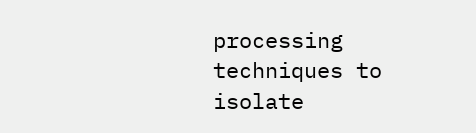processing techniques to isolate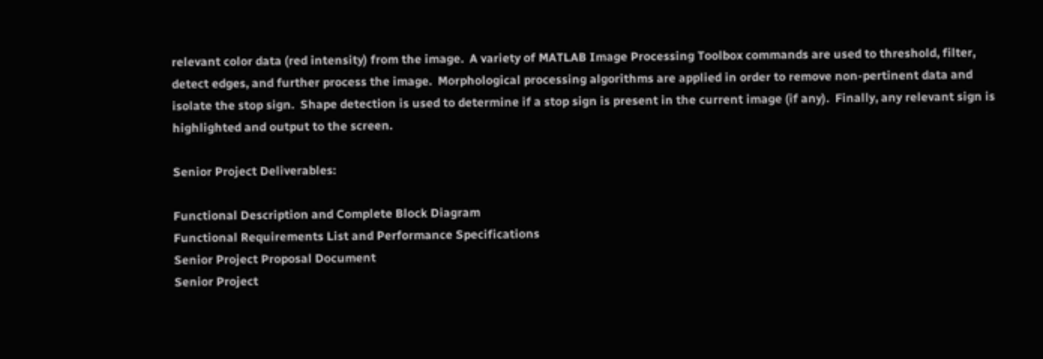relevant color data (red intensity) from the image.  A variety of MATLAB Image Processing Toolbox commands are used to threshold, filter, detect edges, and further process the image.  Morphological processing algorithms are applied in order to remove non-pertinent data and isolate the stop sign.  Shape detection is used to determine if a stop sign is present in the current image (if any).  Finally, any relevant sign is highlighted and output to the screen.

Senior Project Deliverables:

Functional Description and Complete Block Diagram
Functional Requirements List and Performance Specifications
Senior Project Proposal Document
Senior Project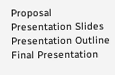Proposal Presentation Slides
Presentation Outline
Final Presentation